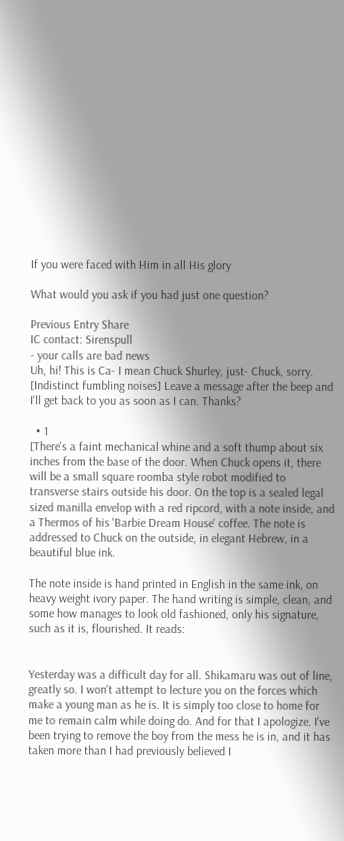If you were faced with Him in all His glory

What would you ask if you had just one question?

Previous Entry Share
IC contact: Sirenspull
- your calls are bad news
Uh, hi! This is Ca- I mean Chuck Shurley, just- Chuck, sorry. [Indistinct fumbling noises] Leave a message after the beep and I'll get back to you as soon as I can. Thanks?

  • 1
[There's a faint mechanical whine and a soft thump about six inches from the base of the door. When Chuck opens it, there will be a small square roomba style robot modified to transverse stairs outside his door. On the top is a sealed legal sized manilla envelop with a red ripcord, with a note inside, and a Thermos of his 'Barbie Dream House' coffee. The note is addressed to Chuck on the outside, in elegant Hebrew, in a beautiful blue ink.

The note inside is hand printed in English in the same ink, on heavy weight ivory paper. The hand writing is simple, clean, and some how manages to look old fashioned, only his signature, such as it is, flourished. It reads:


Yesterday was a difficult day for all. Shikamaru was out of line, greatly so. I won't attempt to lecture you on the forces which make a young man as he is. It is simply too close to home for me to remain calm while doing do. And for that I apologize. I've been trying to remove the boy from the mess he is in, and it has taken more than I had previously believed I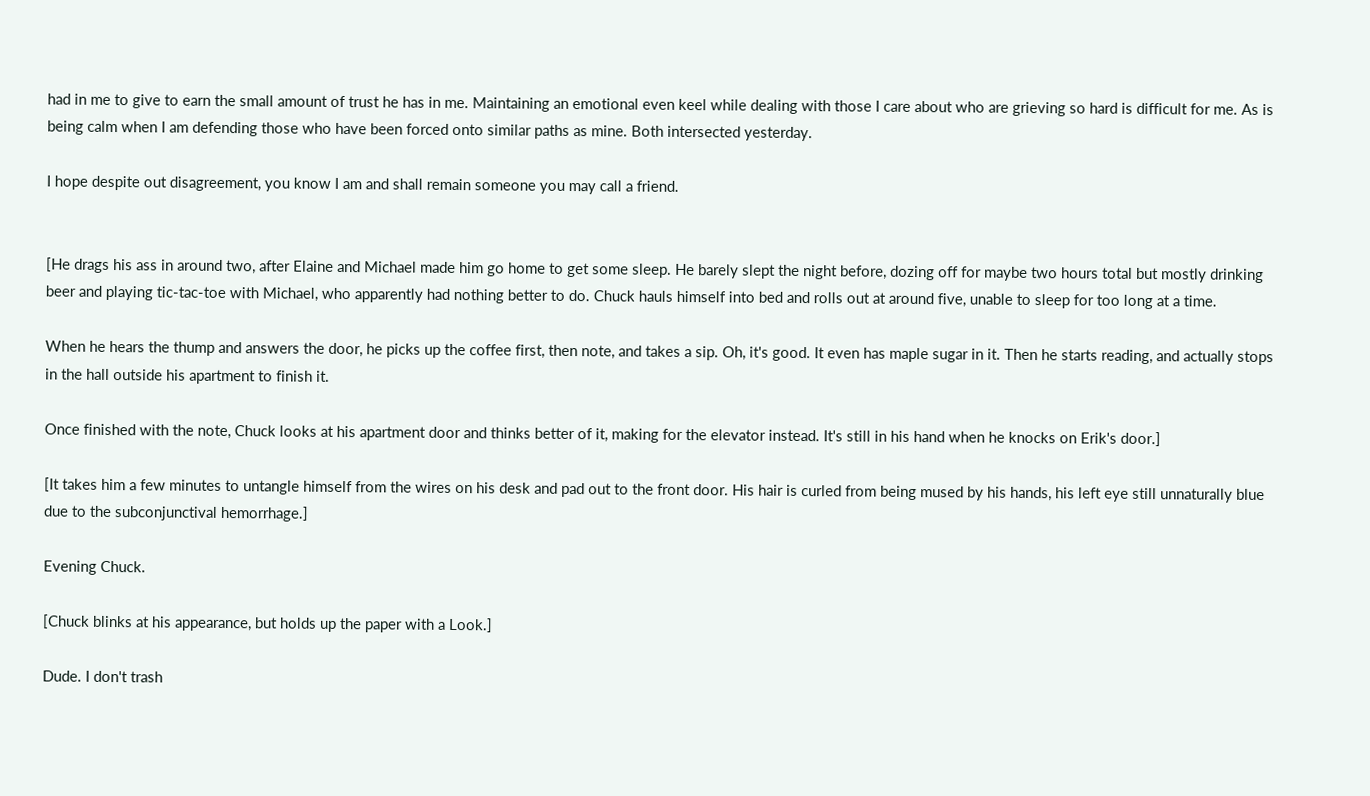had in me to give to earn the small amount of trust he has in me. Maintaining an emotional even keel while dealing with those I care about who are grieving so hard is difficult for me. As is being calm when I am defending those who have been forced onto similar paths as mine. Both intersected yesterday.

I hope despite out disagreement, you know I am and shall remain someone you may call a friend.


[He drags his ass in around two, after Elaine and Michael made him go home to get some sleep. He barely slept the night before, dozing off for maybe two hours total but mostly drinking beer and playing tic-tac-toe with Michael, who apparently had nothing better to do. Chuck hauls himself into bed and rolls out at around five, unable to sleep for too long at a time.

When he hears the thump and answers the door, he picks up the coffee first, then note, and takes a sip. Oh, it's good. It even has maple sugar in it. Then he starts reading, and actually stops in the hall outside his apartment to finish it.

Once finished with the note, Chuck looks at his apartment door and thinks better of it, making for the elevator instead. It's still in his hand when he knocks on Erik's door.]

[It takes him a few minutes to untangle himself from the wires on his desk and pad out to the front door. His hair is curled from being mused by his hands, his left eye still unnaturally blue due to the subconjunctival hemorrhage.]

Evening Chuck.

[Chuck blinks at his appearance, but holds up the paper with a Look.]

Dude. I don't trash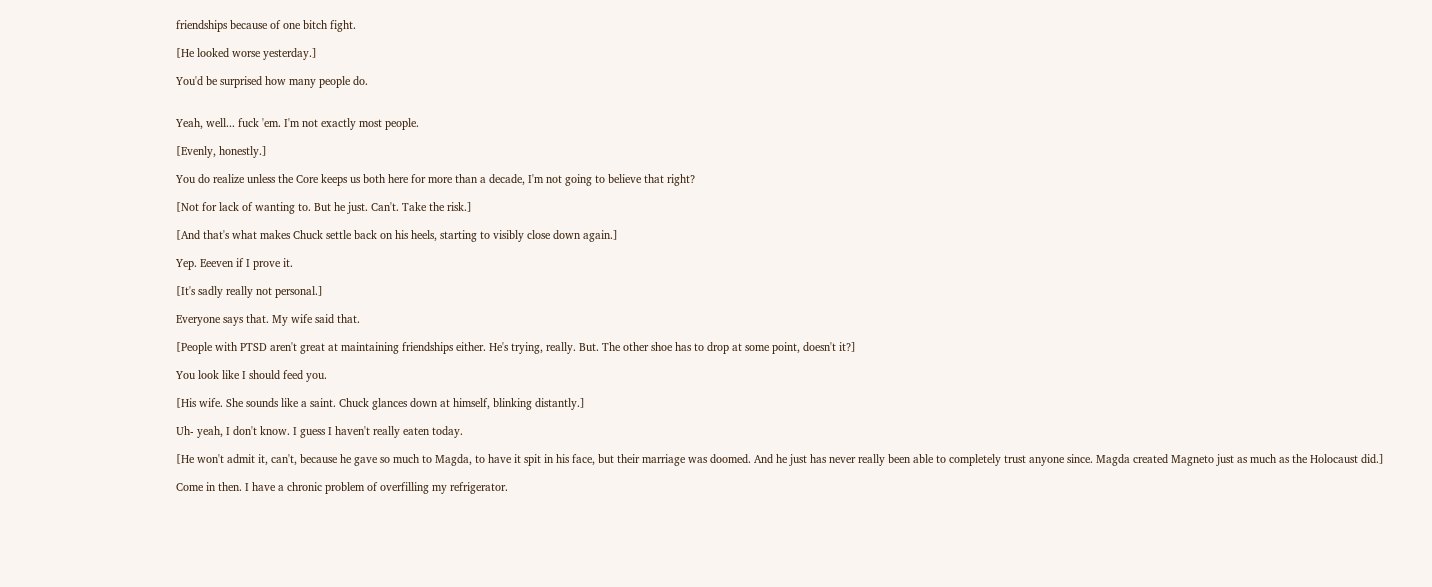friendships because of one bitch fight.

[He looked worse yesterday.]

You'd be surprised how many people do.


Yeah, well... fuck 'em. I'm not exactly most people.

[Evenly, honestly.]

You do realize unless the Core keeps us both here for more than a decade, I'm not going to believe that right?

[Not for lack of wanting to. But he just. Can't. Take the risk.]

[And that's what makes Chuck settle back on his heels, starting to visibly close down again.]

Yep. Eeeven if I prove it.

[It's sadly really not personal.]

Everyone says that. My wife said that.

[People with PTSD aren't great at maintaining friendships either. He's trying, really. But. The other shoe has to drop at some point, doesn't it?]

You look like I should feed you.

[His wife. She sounds like a saint. Chuck glances down at himself, blinking distantly.]

Uh- yeah, I don't know. I guess I haven't really eaten today.

[He won't admit it, can't, because he gave so much to Magda, to have it spit in his face, but their marriage was doomed. And he just has never really been able to completely trust anyone since. Magda created Magneto just as much as the Holocaust did.]

Come in then. I have a chronic problem of overfilling my refrigerator.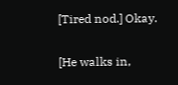[Tired nod.] Okay.

[He walks in,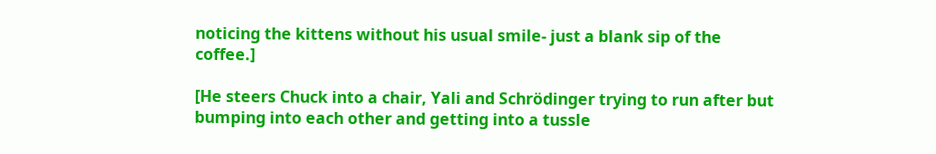noticing the kittens without his usual smile- just a blank sip of the coffee.]

[He steers Chuck into a chair, Yali and Schrödinger trying to run after but bumping into each other and getting into a tussle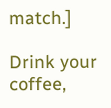match.]

Drink your coffee,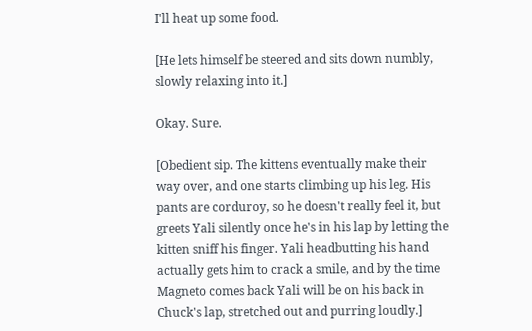I'll heat up some food.

[He lets himself be steered and sits down numbly, slowly relaxing into it.]

Okay. Sure.

[Obedient sip. The kittens eventually make their way over, and one starts climbing up his leg. His pants are corduroy, so he doesn't really feel it, but greets Yali silently once he's in his lap by letting the kitten sniff his finger. Yali headbutting his hand actually gets him to crack a smile, and by the time Magneto comes back Yali will be on his back in Chuck's lap, stretched out and purring loudly.]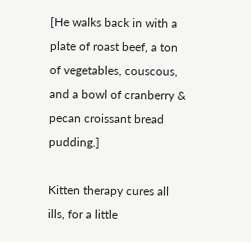[He walks back in with a plate of roast beef, a ton of vegetables, couscous, and a bowl of cranberry & pecan croissant bread pudding.]

Kitten therapy cures all ills, for a little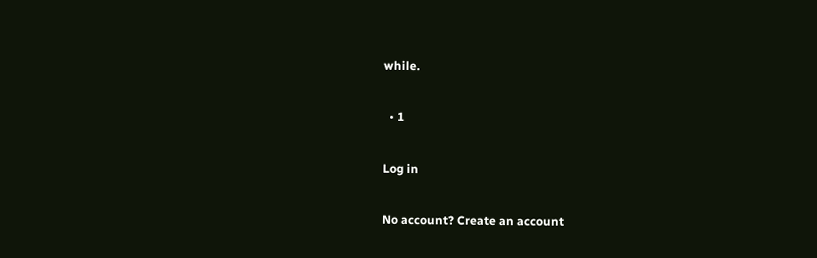while.

  • 1

Log in

No account? Create an account